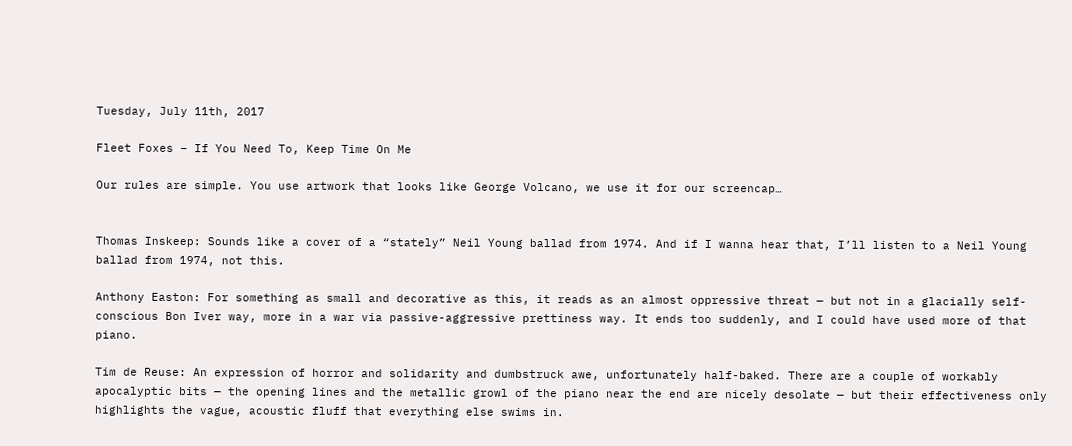Tuesday, July 11th, 2017

Fleet Foxes – If You Need To, Keep Time On Me

Our rules are simple. You use artwork that looks like George Volcano, we use it for our screencap…


Thomas Inskeep: Sounds like a cover of a “stately” Neil Young ballad from 1974. And if I wanna hear that, I’ll listen to a Neil Young ballad from 1974, not this.

Anthony Easton: For something as small and decorative as this, it reads as an almost oppressive threat — but not in a glacially self-conscious Bon Iver way, more in a war via passive-aggressive prettiness way. It ends too suddenly, and I could have used more of that piano.

Tim de Reuse: An expression of horror and solidarity and dumbstruck awe, unfortunately half-baked. There are a couple of workably apocalyptic bits — the opening lines and the metallic growl of the piano near the end are nicely desolate — but their effectiveness only highlights the vague, acoustic fluff that everything else swims in.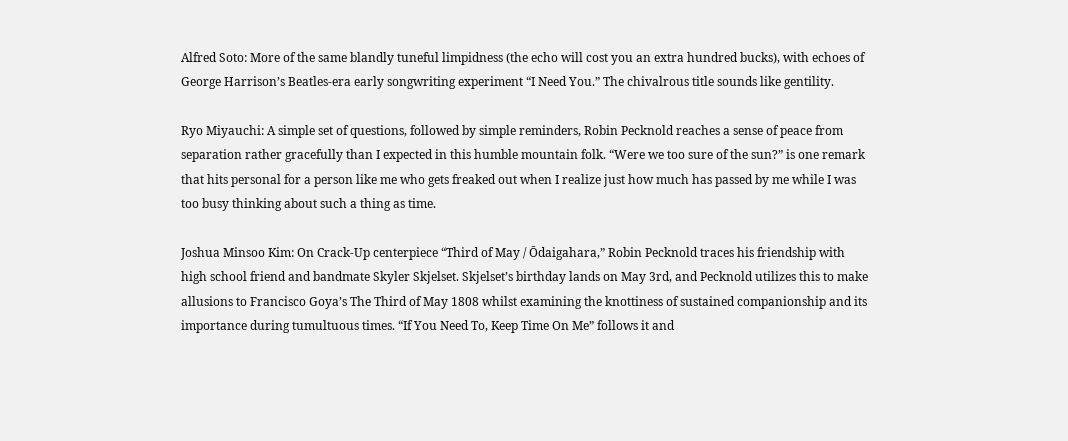Alfred Soto: More of the same blandly tuneful limpidness (the echo will cost you an extra hundred bucks), with echoes of George Harrison’s Beatles-era early songwriting experiment “I Need You.” The chivalrous title sounds like gentility.

Ryo Miyauchi: A simple set of questions, followed by simple reminders, Robin Pecknold reaches a sense of peace from separation rather gracefully than I expected in this humble mountain folk. “Were we too sure of the sun?” is one remark that hits personal for a person like me who gets freaked out when I realize just how much has passed by me while I was too busy thinking about such a thing as time.

Joshua Minsoo Kim: On Crack-Up centerpiece “Third of May / Ōdaigahara,” Robin Pecknold traces his friendship with high school friend and bandmate Skyler Skjelset. Skjelset’s birthday lands on May 3rd, and Pecknold utilizes this to make allusions to Francisco Goya’s The Third of May 1808 whilst examining the knottiness of sustained companionship and its importance during tumultuous times. “If You Need To, Keep Time On Me” follows it and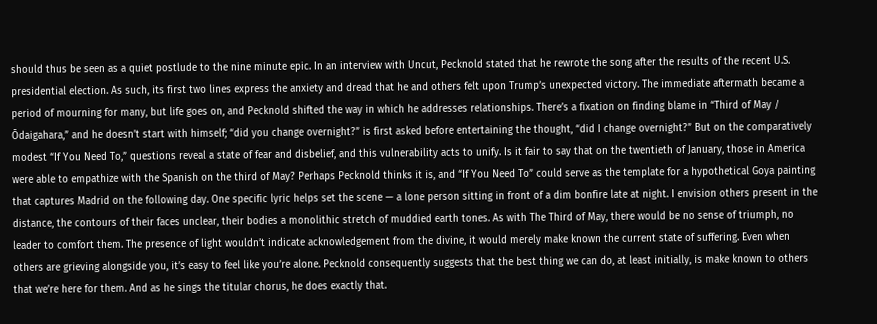should thus be seen as a quiet postlude to the nine minute epic. In an interview with Uncut, Pecknold stated that he rewrote the song after the results of the recent U.S. presidential election. As such, its first two lines express the anxiety and dread that he and others felt upon Trump’s unexpected victory. The immediate aftermath became a period of mourning for many, but life goes on, and Pecknold shifted the way in which he addresses relationships. There’s a fixation on finding blame in “Third of May / Ōdaigahara,” and he doesn’t start with himself; “did you change overnight?” is first asked before entertaining the thought, “did I change overnight?” But on the comparatively modest “If You Need To,” questions reveal a state of fear and disbelief, and this vulnerability acts to unify. Is it fair to say that on the twentieth of January, those in America were able to empathize with the Spanish on the third of May? Perhaps Pecknold thinks it is, and “If You Need To” could serve as the template for a hypothetical Goya painting that captures Madrid on the following day. One specific lyric helps set the scene — a lone person sitting in front of a dim bonfire late at night. I envision others present in the distance, the contours of their faces unclear, their bodies a monolithic stretch of muddied earth tones. As with The Third of May, there would be no sense of triumph, no leader to comfort them. The presence of light wouldn’t indicate acknowledgement from the divine, it would merely make known the current state of suffering. Even when others are grieving alongside you, it’s easy to feel like you’re alone. Pecknold consequently suggests that the best thing we can do, at least initially, is make known to others that we’re here for them. And as he sings the titular chorus, he does exactly that.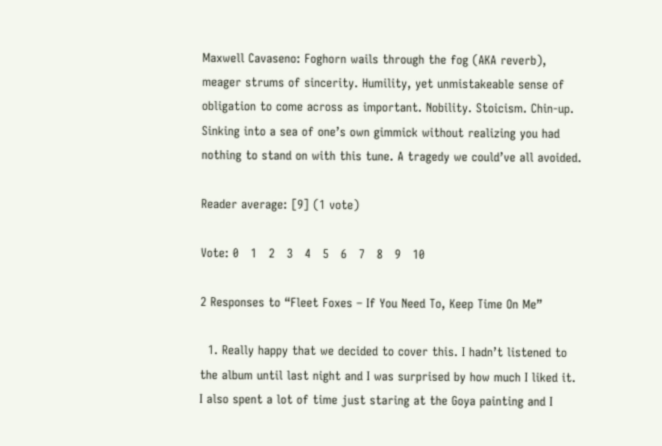Maxwell Cavaseno: Foghorn wails through the fog (AKA reverb), meager strums of sincerity. Humility, yet unmistakeable sense of obligation to come across as important. Nobility. Stoicism. Chin-up. Sinking into a sea of one’s own gimmick without realizing you had nothing to stand on with this tune. A tragedy we could’ve all avoided.

Reader average: [9] (1 vote)

Vote: 0   1   2   3   4   5   6   7   8   9   10

2 Responses to “Fleet Foxes – If You Need To, Keep Time On Me”

  1. Really happy that we decided to cover this. I hadn’t listened to the album until last night and I was surprised by how much I liked it. I also spent a lot of time just staring at the Goya painting and I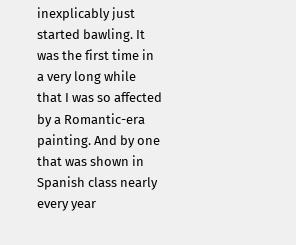inexplicably just started bawling. It was the first time in a very long while that I was so affected by a Romantic-era painting. And by one that was shown in Spanish class nearly every year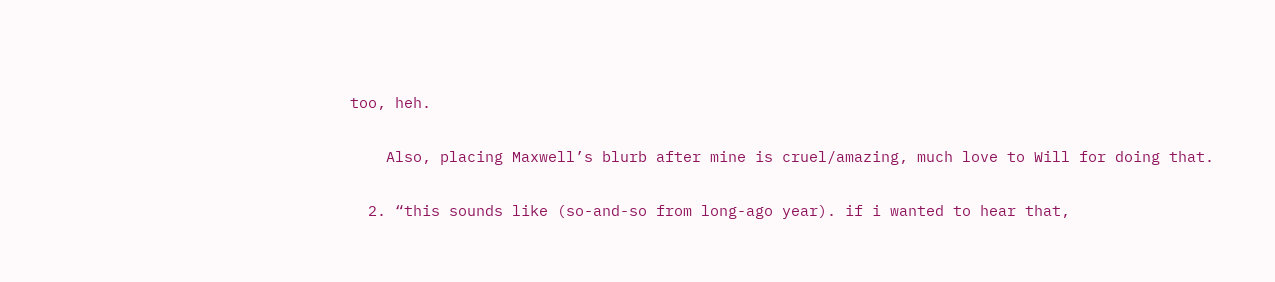too, heh.

    Also, placing Maxwell’s blurb after mine is cruel/amazing, much love to Will for doing that.

  2. “this sounds like (so-and-so from long-ago year). if i wanted to hear that,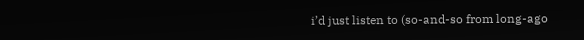i’d just listen to (so-and-so from long-ago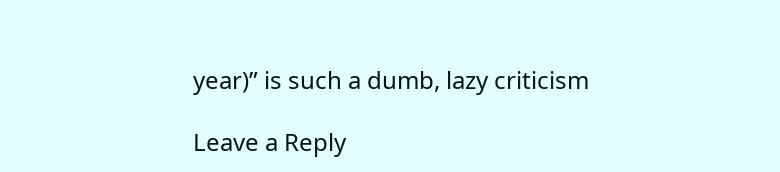year)” is such a dumb, lazy criticism

Leave a Reply